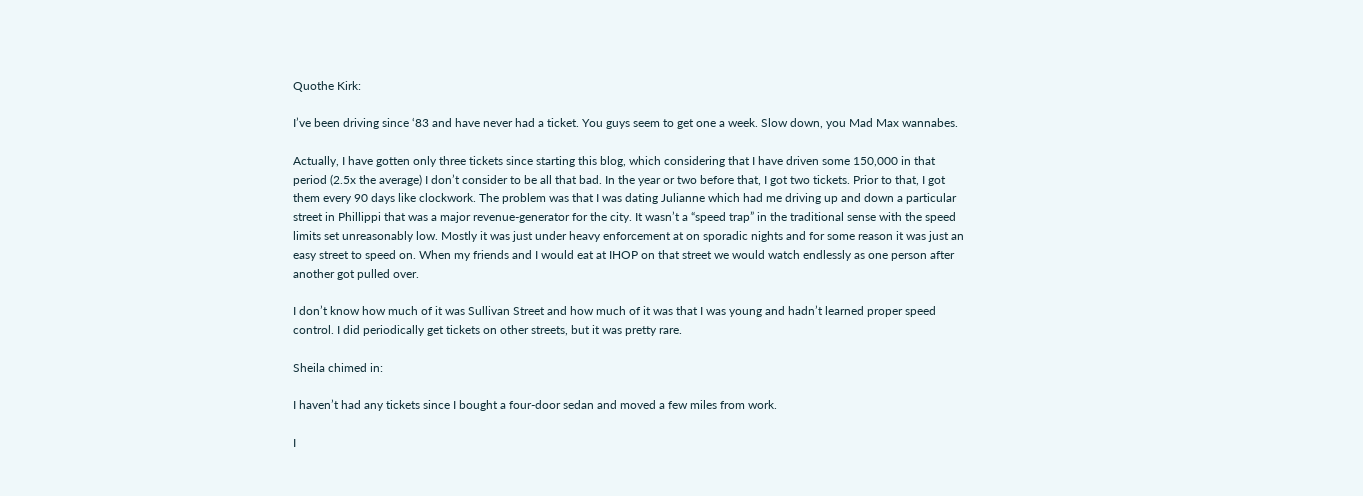Quothe Kirk:

I’ve been driving since ‘83 and have never had a ticket. You guys seem to get one a week. Slow down, you Mad Max wannabes.

Actually, I have gotten only three tickets since starting this blog, which considering that I have driven some 150,000 in that period (2.5x the average) I don’t consider to be all that bad. In the year or two before that, I got two tickets. Prior to that, I got them every 90 days like clockwork. The problem was that I was dating Julianne which had me driving up and down a particular street in Phillippi that was a major revenue-generator for the city. It wasn’t a “speed trap” in the traditional sense with the speed limits set unreasonably low. Mostly it was just under heavy enforcement at on sporadic nights and for some reason it was just an easy street to speed on. When my friends and I would eat at IHOP on that street we would watch endlessly as one person after another got pulled over.

I don’t know how much of it was Sullivan Street and how much of it was that I was young and hadn’t learned proper speed control. I did periodically get tickets on other streets, but it was pretty rare.

Sheila chimed in:

I haven’t had any tickets since I bought a four-door sedan and moved a few miles from work.

I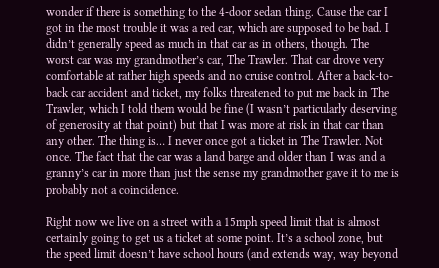wonder if there is something to the 4-door sedan thing. Cause the car I got in the most trouble it was a red car, which are supposed to be bad. I didn’t generally speed as much in that car as in others, though. The worst car was my grandmother’s car, The Trawler. That car drove very comfortable at rather high speeds and no cruise control. After a back-to-back car accident and ticket, my folks threatened to put me back in The Trawler, which I told them would be fine (I wasn’t particularly deserving of generosity at that point) but that I was more at risk in that car than any other. The thing is… I never once got a ticket in The Trawler. Not once. The fact that the car was a land barge and older than I was and a granny’s car in more than just the sense my grandmother gave it to me is probably not a coincidence.

Right now we live on a street with a 15mph speed limit that is almost certainly going to get us a ticket at some point. It’s a school zone, but the speed limit doesn’t have school hours (and extends way, way beyond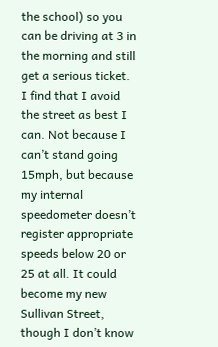the school) so you can be driving at 3 in the morning and still get a serious ticket. I find that I avoid the street as best I can. Not because I can’t stand going 15mph, but because my internal speedometer doesn’t register appropriate speeds below 20 or 25 at all. It could become my new Sullivan Street, though I don’t know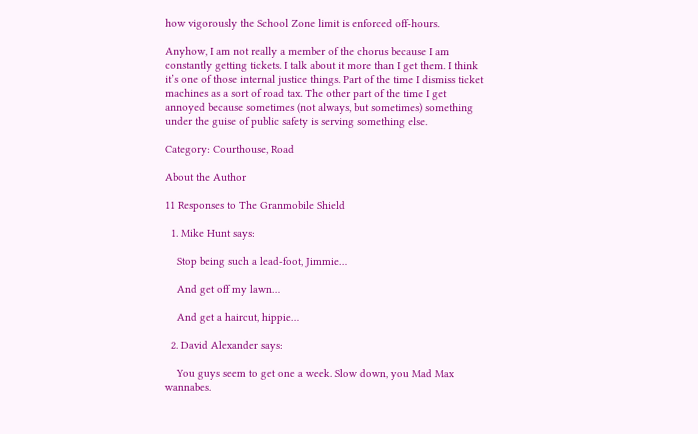how vigorously the School Zone limit is enforced off-hours.

Anyhow, I am not really a member of the chorus because I am constantly getting tickets. I talk about it more than I get them. I think it’s one of those internal justice things. Part of the time I dismiss ticket machines as a sort of road tax. The other part of the time I get annoyed because sometimes (not always, but sometimes) something under the guise of public safety is serving something else.

Category: Courthouse, Road

About the Author

11 Responses to The Granmobile Shield

  1. Mike Hunt says:

    Stop being such a lead-foot, Jimmie…

    And get off my lawn…

    And get a haircut, hippie…

  2. David Alexander says:

    You guys seem to get one a week. Slow down, you Mad Max wannabes.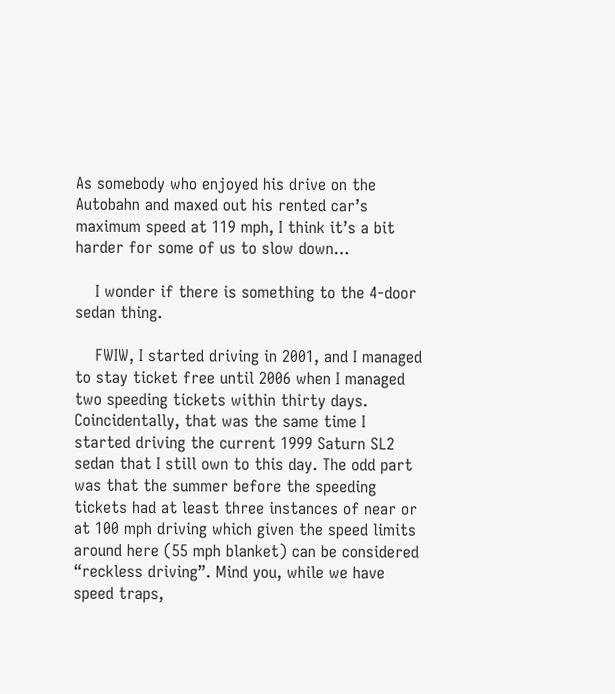As somebody who enjoyed his drive on the Autobahn and maxed out his rented car’s maximum speed at 119 mph, I think it’s a bit harder for some of us to slow down…

    I wonder if there is something to the 4-door sedan thing.

    FWIW, I started driving in 2001, and I managed to stay ticket free until 2006 when I managed two speeding tickets within thirty days. Coincidentally, that was the same time I started driving the current 1999 Saturn SL2 sedan that I still own to this day. The odd part was that the summer before the speeding tickets had at least three instances of near or at 100 mph driving which given the speed limits around here (55 mph blanket) can be considered “reckless driving”. Mind you, while we have speed traps,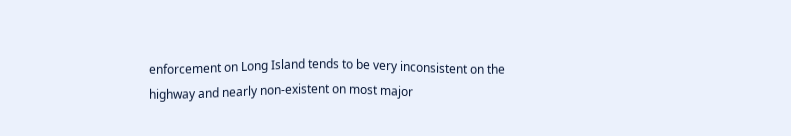enforcement on Long Island tends to be very inconsistent on the highway and nearly non-existent on most major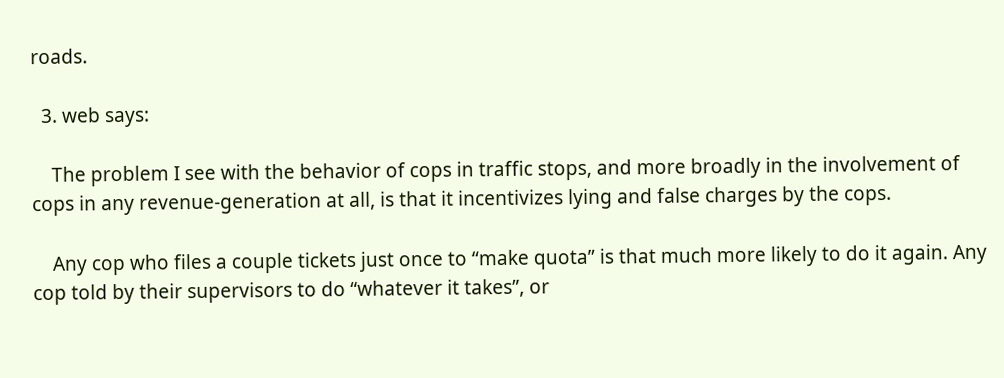roads.

  3. web says:

    The problem I see with the behavior of cops in traffic stops, and more broadly in the involvement of cops in any revenue-generation at all, is that it incentivizes lying and false charges by the cops.

    Any cop who files a couple tickets just once to “make quota” is that much more likely to do it again. Any cop told by their supervisors to do “whatever it takes”, or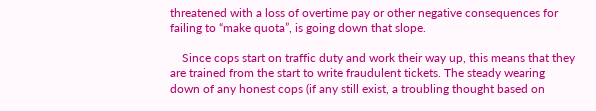threatened with a loss of overtime pay or other negative consequences for failing to “make quota”, is going down that slope.

    Since cops start on traffic duty and work their way up, this means that they are trained from the start to write fraudulent tickets. The steady wearing down of any honest cops (if any still exist, a troubling thought based on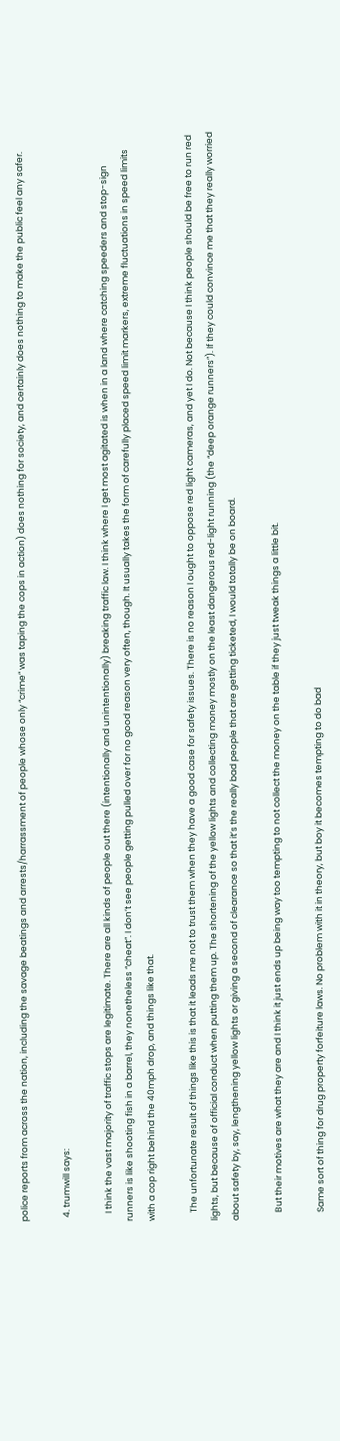police reports from across the nation, including the savage beatings and arrests/harrassment of people whose only “crime” was taping the cops in action) does nothing for society, and certainly does nothing to make the public feel any safer.

  4. trumwill says:

    I think the vast majority of traffic stops are legitimate. There are all kinds of people out there (intentionally and unintentionally) breaking traffic law. I think where I get most agitated is when in a land where catching speeders and stop-sign runners is like shooting fish in a barrel, they nonetheless “cheat”. I don’t see people getting pulled over for no good reason very often, though. It usually takes the form of carefully placed speed limit markers, extreme fluctuations in speed limits with a cop right behind the 40mph drop, and things like that.

    The unfortunate result of things like this is that it leads me not to trust them when they have a good case for safety issues. There is no reason I ought to oppose red light cameras, and yet I do. Not because I think people should be free to run red lights, but because of official conduct when putting them up. The shortening of the yellow lights and collecting money mostly on the least dangerous red-light running (the “deep orange runners”). If they could convince me that they really worried about safety by, say, lengthening yellow lights or giving a second of clearance so that it’s the really bad people that are getting ticketed, I would totally be on board.

    But their motives are what they are and I think it just ends up being way too tempting to not collect the money on the table if they just tweak things a little bit.

    Same sort of thing for drug property forfeiture laws. No problem with it in theory, but boy it becomes tempting to do bad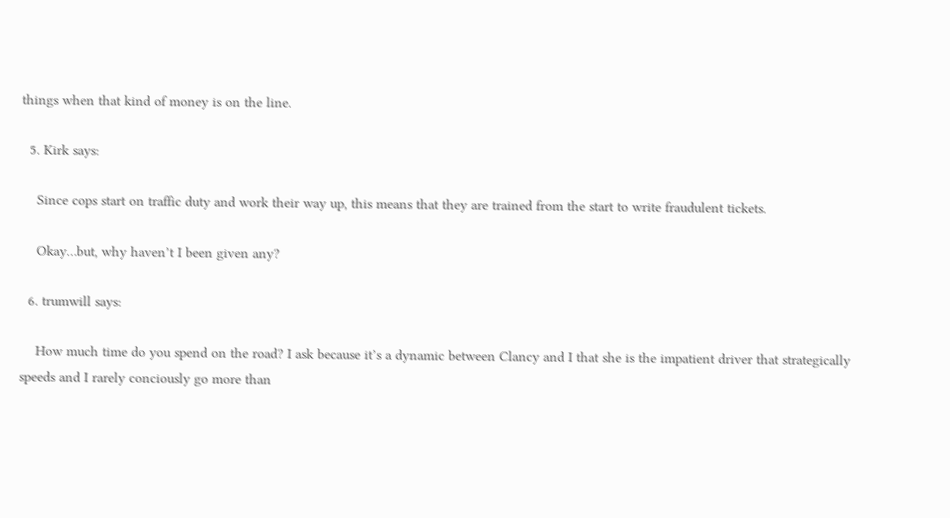things when that kind of money is on the line.

  5. Kirk says:

    Since cops start on traffic duty and work their way up, this means that they are trained from the start to write fraudulent tickets.

    Okay…but, why haven’t I been given any?

  6. trumwill says:

    How much time do you spend on the road? I ask because it’s a dynamic between Clancy and I that she is the impatient driver that strategically speeds and I rarely conciously go more than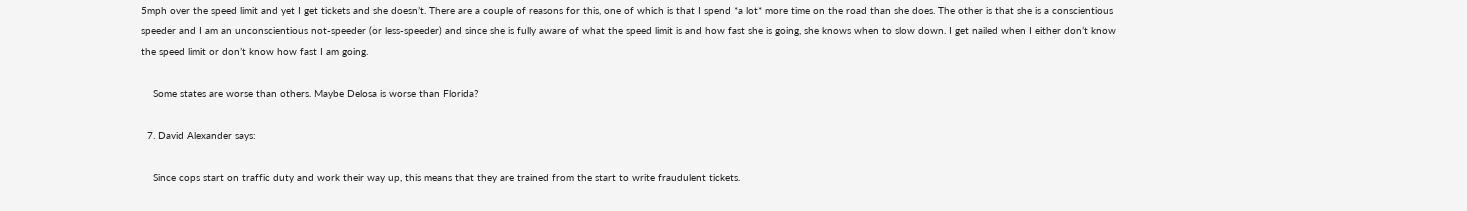5mph over the speed limit and yet I get tickets and she doesn’t. There are a couple of reasons for this, one of which is that I spend *a lot* more time on the road than she does. The other is that she is a conscientious speeder and I am an unconscientious not-speeder (or less-speeder) and since she is fully aware of what the speed limit is and how fast she is going, she knows when to slow down. I get nailed when I either don’t know the speed limit or don’t know how fast I am going.

    Some states are worse than others. Maybe Delosa is worse than Florida?

  7. David Alexander says:

    Since cops start on traffic duty and work their way up, this means that they are trained from the start to write fraudulent tickets.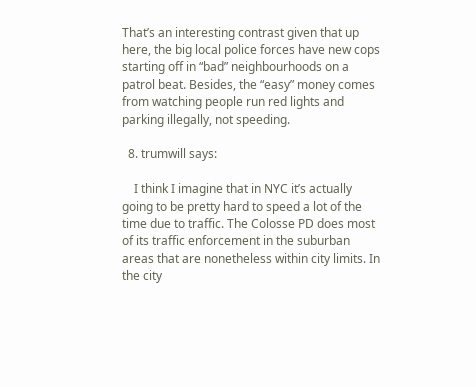That’s an interesting contrast given that up here, the big local police forces have new cops starting off in “bad” neighbourhoods on a patrol beat. Besides, the “easy” money comes from watching people run red lights and parking illegally, not speeding.

  8. trumwill says:

    I think I imagine that in NYC it’s actually going to be pretty hard to speed a lot of the time due to traffic. The Colosse PD does most of its traffic enforcement in the suburban areas that are nonetheless within city limits. In the city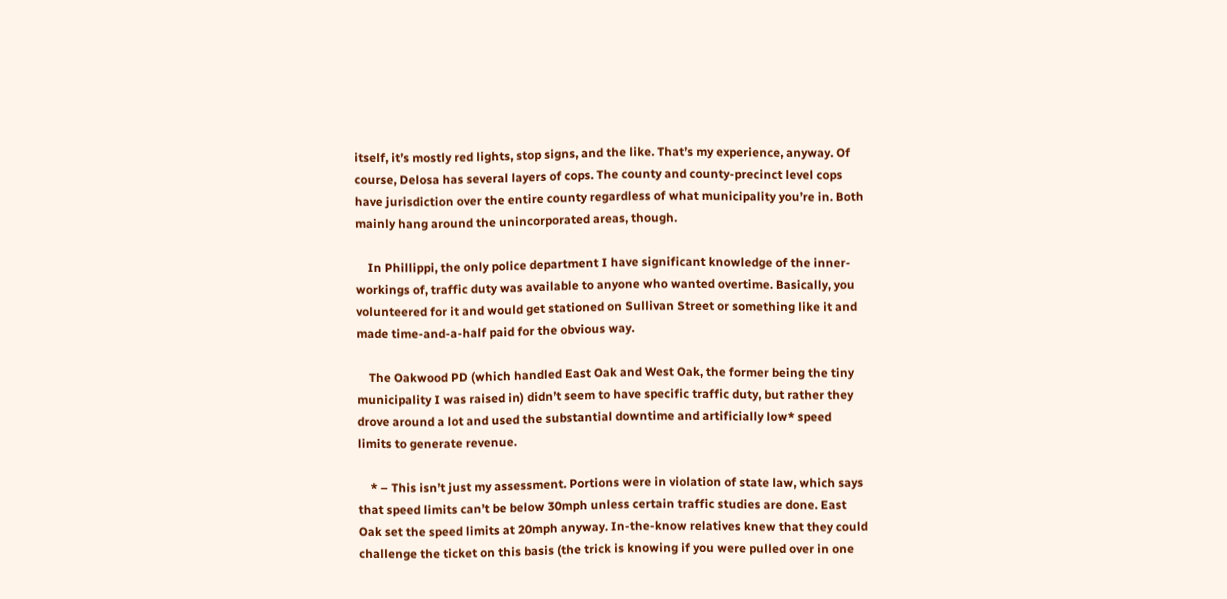itself, it’s mostly red lights, stop signs, and the like. That’s my experience, anyway. Of course, Delosa has several layers of cops. The county and county-precinct level cops have jurisdiction over the entire county regardless of what municipality you’re in. Both mainly hang around the unincorporated areas, though.

    In Phillippi, the only police department I have significant knowledge of the inner-workings of, traffic duty was available to anyone who wanted overtime. Basically, you volunteered for it and would get stationed on Sullivan Street or something like it and made time-and-a-half paid for the obvious way.

    The Oakwood PD (which handled East Oak and West Oak, the former being the tiny municipality I was raised in) didn’t seem to have specific traffic duty, but rather they drove around a lot and used the substantial downtime and artificially low* speed limits to generate revenue.

    * – This isn’t just my assessment. Portions were in violation of state law, which says that speed limits can’t be below 30mph unless certain traffic studies are done. East Oak set the speed limits at 20mph anyway. In-the-know relatives knew that they could challenge the ticket on this basis (the trick is knowing if you were pulled over in one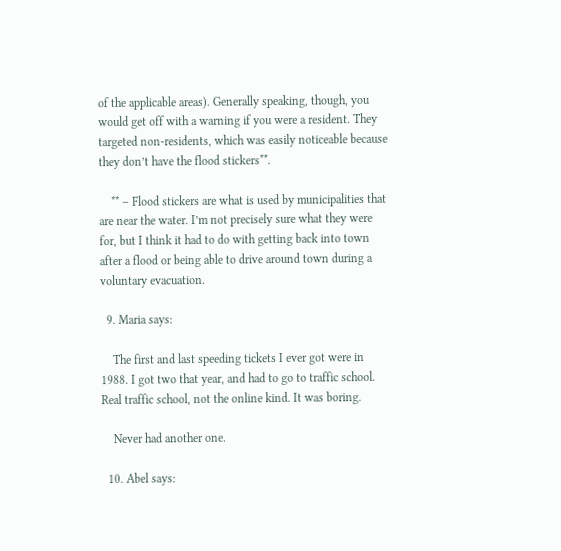of the applicable areas). Generally speaking, though, you would get off with a warning if you were a resident. They targeted non-residents, which was easily noticeable because they don’t have the flood stickers**.

    ** – Flood stickers are what is used by municipalities that are near the water. I’m not precisely sure what they were for, but I think it had to do with getting back into town after a flood or being able to drive around town during a voluntary evacuation.

  9. Maria says:

    The first and last speeding tickets I ever got were in 1988. I got two that year, and had to go to traffic school. Real traffic school, not the online kind. It was boring.

    Never had another one.

  10. Abel says: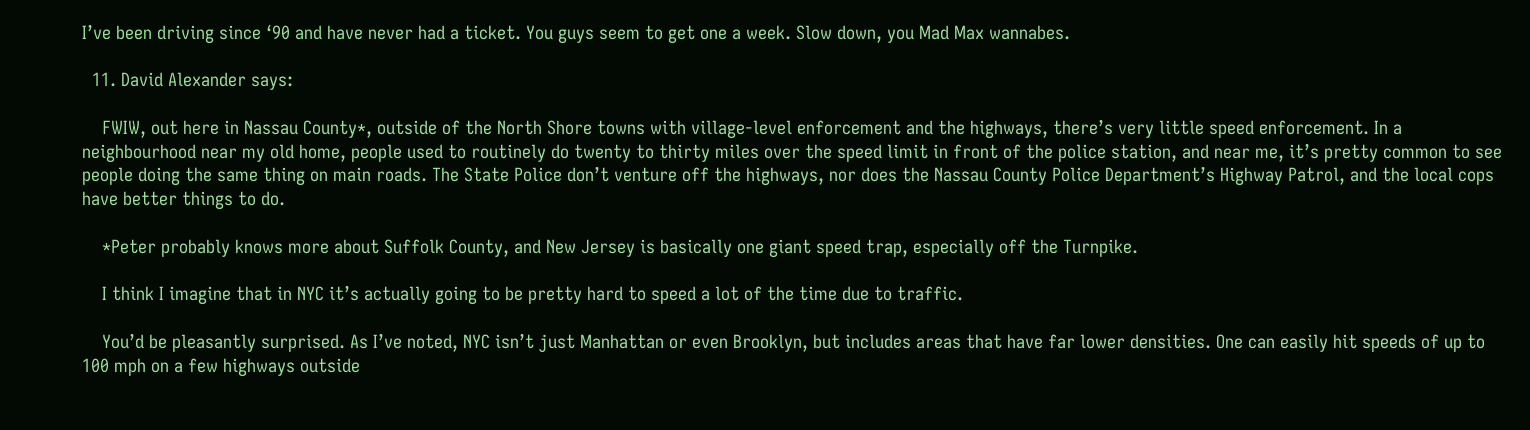I’ve been driving since ‘90 and have never had a ticket. You guys seem to get one a week. Slow down, you Mad Max wannabes.

  11. David Alexander says:

    FWIW, out here in Nassau County*, outside of the North Shore towns with village-level enforcement and the highways, there’s very little speed enforcement. In a neighbourhood near my old home, people used to routinely do twenty to thirty miles over the speed limit in front of the police station, and near me, it’s pretty common to see people doing the same thing on main roads. The State Police don’t venture off the highways, nor does the Nassau County Police Department’s Highway Patrol, and the local cops have better things to do.

    *Peter probably knows more about Suffolk County, and New Jersey is basically one giant speed trap, especially off the Turnpike.

    I think I imagine that in NYC it’s actually going to be pretty hard to speed a lot of the time due to traffic.

    You’d be pleasantly surprised. As I’ve noted, NYC isn’t just Manhattan or even Brooklyn, but includes areas that have far lower densities. One can easily hit speeds of up to 100 mph on a few highways outside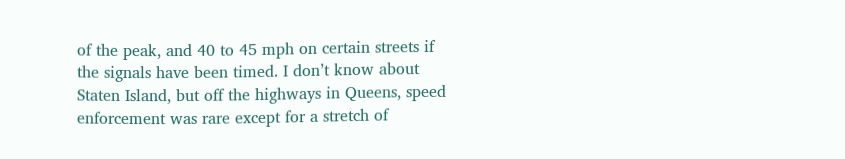of the peak, and 40 to 45 mph on certain streets if the signals have been timed. I don’t know about Staten Island, but off the highways in Queens, speed enforcement was rare except for a stretch of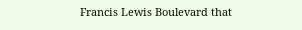Francis Lewis Boulevard that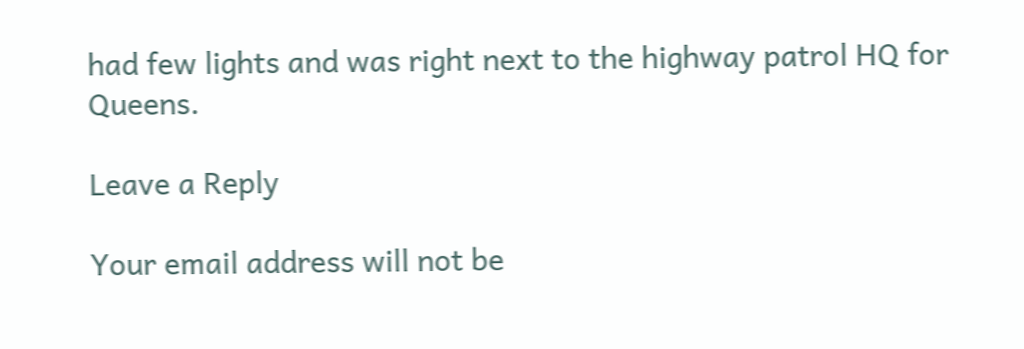had few lights and was right next to the highway patrol HQ for Queens.

Leave a Reply

Your email address will not be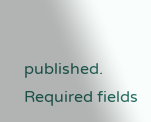published. Required fields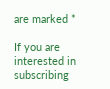are marked *

If you are interested in subscribing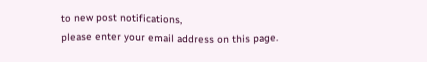to new post notifications,
please enter your email address on this page.